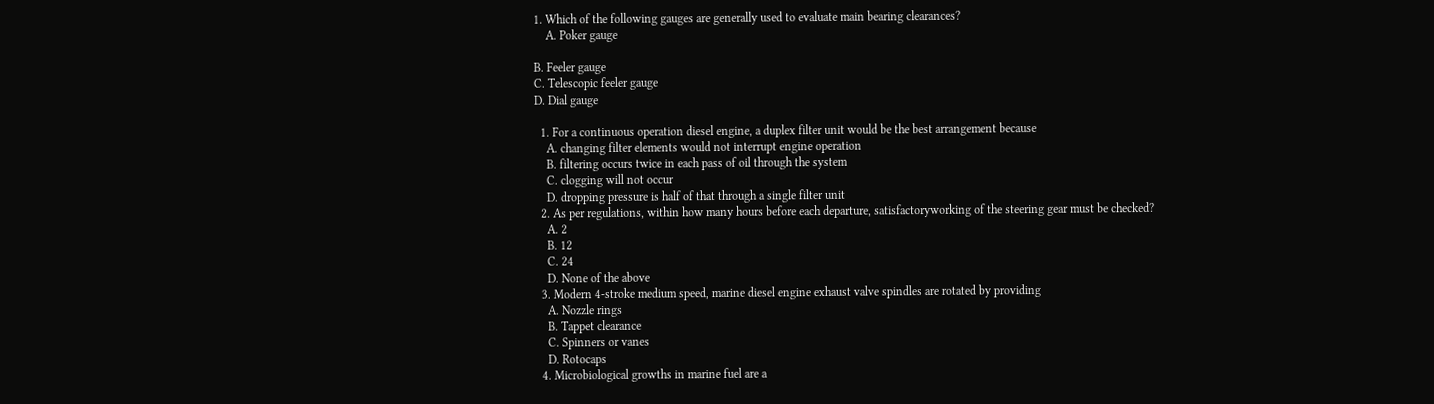1. Which of the following gauges are generally used to evaluate main bearing clearances?
    A. Poker gauge

B. Feeler gauge
C. Telescopic feeler gauge
D. Dial gauge

  1. For a continuous operation diesel engine, a duplex filter unit would be the best arrangement because
    A. changing filter elements would not interrupt engine operation
    B. filtering occurs twice in each pass of oil through the system
    C. clogging will not occur
    D. dropping pressure is half of that through a single filter unit
  2. As per regulations, within how many hours before each departure, satisfactoryworking of the steering gear must be checked?
    A. 2
    B. 12
    C. 24
    D. None of the above
  3. Modern 4-stroke medium speed, marine diesel engine exhaust valve spindles are rotated by providing
    A. Nozzle rings
    B. Tappet clearance
    C. Spinners or vanes
    D. Rotocaps
  4. Microbiological growths in marine fuel are a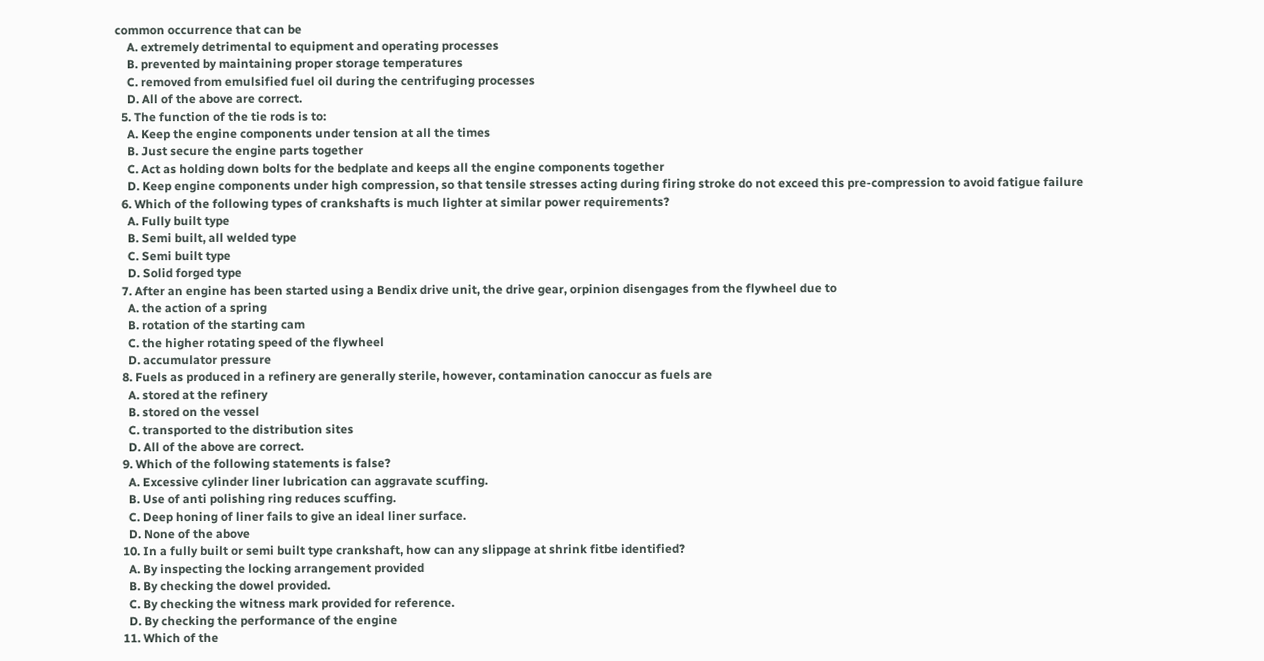common occurrence that can be
    A. extremely detrimental to equipment and operating processes
    B. prevented by maintaining proper storage temperatures
    C. removed from emulsified fuel oil during the centrifuging processes
    D. All of the above are correct.
  5. The function of the tie rods is to:
    A. Keep the engine components under tension at all the times
    B. Just secure the engine parts together
    C. Act as holding down bolts for the bedplate and keeps all the engine components together
    D. Keep engine components under high compression, so that tensile stresses acting during firing stroke do not exceed this pre-compression to avoid fatigue failure
  6. Which of the following types of crankshafts is much lighter at similar power requirements?
    A. Fully built type
    B. Semi built, all welded type
    C. Semi built type
    D. Solid forged type
  7. After an engine has been started using a Bendix drive unit, the drive gear, orpinion disengages from the flywheel due to
    A. the action of a spring
    B. rotation of the starting cam
    C. the higher rotating speed of the flywheel
    D. accumulator pressure
  8. Fuels as produced in a refinery are generally sterile, however, contamination canoccur as fuels are
    A. stored at the refinery
    B. stored on the vessel
    C. transported to the distribution sites
    D. All of the above are correct.
  9. Which of the following statements is false?
    A. Excessive cylinder liner lubrication can aggravate scuffing.
    B. Use of anti polishing ring reduces scuffing.
    C. Deep honing of liner fails to give an ideal liner surface.
    D. None of the above
  10. In a fully built or semi built type crankshaft, how can any slippage at shrink fitbe identified?
    A. By inspecting the locking arrangement provided
    B. By checking the dowel provided.
    C. By checking the witness mark provided for reference.
    D. By checking the performance of the engine
  11. Which of the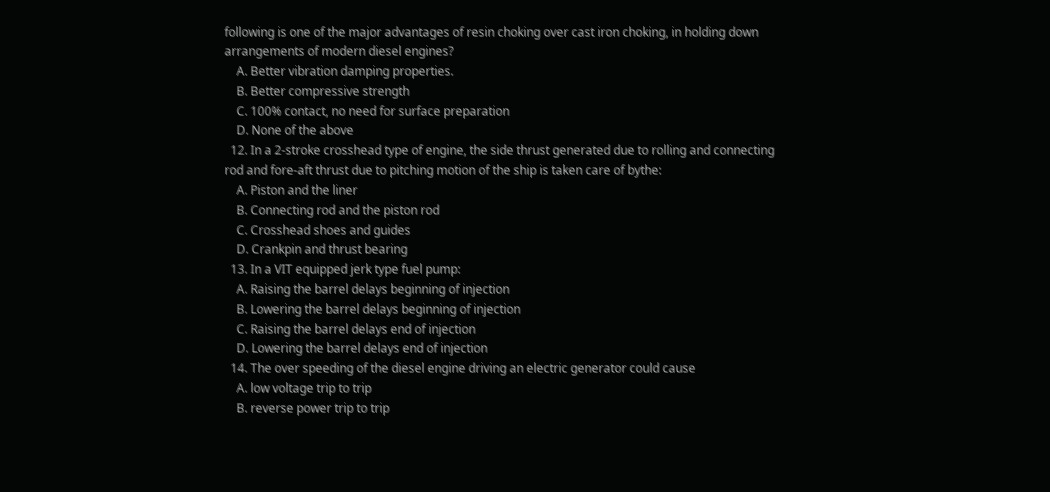following is one of the major advantages of resin choking over cast iron choking, in holding down arrangements of modern diesel engines?
    A. Better vibration damping properties.
    B. Better compressive strength
    C. 100% contact, no need for surface preparation
    D. None of the above
  12. In a 2-stroke crosshead type of engine, the side thrust generated due to rolling and connecting rod and fore-aft thrust due to pitching motion of the ship is taken care of bythe:
    A. Piston and the liner
    B. Connecting rod and the piston rod
    C. Crosshead shoes and guides
    D. Crankpin and thrust bearing
  13. In a VIT equipped jerk type fuel pump:
    A. Raising the barrel delays beginning of injection
    B. Lowering the barrel delays beginning of injection
    C. Raising the barrel delays end of injection
    D. Lowering the barrel delays end of injection
  14. The over speeding of the diesel engine driving an electric generator could cause
    A. low voltage trip to trip
    B. reverse power trip to trip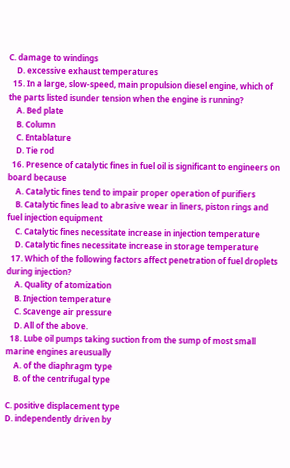C. damage to windings
    D. excessive exhaust temperatures
  15. In a large, slow-speed, main propulsion diesel engine, which of the parts listed isunder tension when the engine is running?
    A. Bed plate
    B. Column
    C. Entablature
    D. Tie rod
  16. Presence of catalytic fines in fuel oil is significant to engineers on board because
    A. Catalytic fines tend to impair proper operation of purifiers
    B. Catalytic fines lead to abrasive wear in liners, piston rings and fuel injection equipment
    C. Catalytic fines necessitate increase in injection temperature
    D. Catalytic fines necessitate increase in storage temperature
  17. Which of the following factors affect penetration of fuel droplets during injection?
    A. Quality of atomization
    B. Injection temperature
    C. Scavenge air pressure
    D. All of the above.
  18. Lube oil pumps taking suction from the sump of most small marine engines areusually
    A. of the diaphragm type
    B. of the centrifugal type

C. positive displacement type
D. independently driven by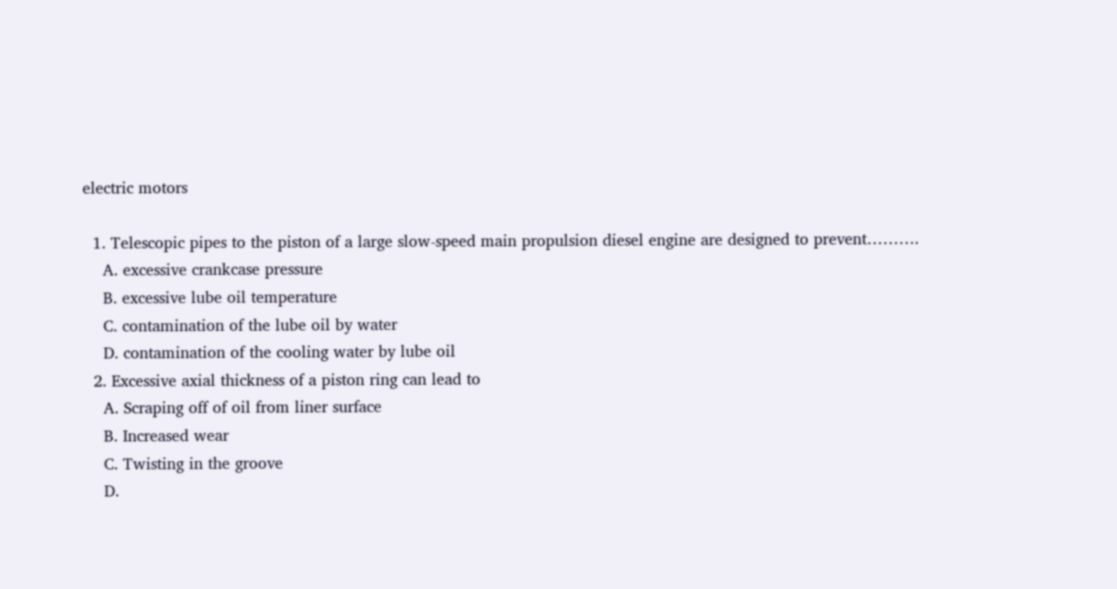electric motors

  1. Telescopic pipes to the piston of a large slow-speed main propulsion diesel engine are designed to prevent……….
    A. excessive crankcase pressure
    B. excessive lube oil temperature
    C. contamination of the lube oil by water
    D. contamination of the cooling water by lube oil
  2. Excessive axial thickness of a piston ring can lead to
    A. Scraping off of oil from liner surface
    B. Increased wear
    C. Twisting in the groove
    D.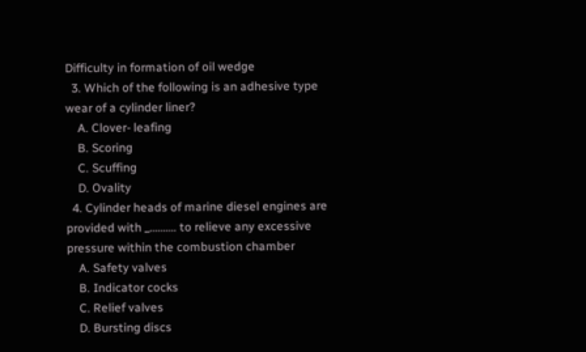Difficulty in formation of oil wedge
  3. Which of the following is an adhesive type wear of a cylinder liner?
    A. Clover- leafing
    B. Scoring
    C. Scuffing
    D. Ovality
  4. Cylinder heads of marine diesel engines are provided with _………. to relieve any excessive pressure within the combustion chamber
    A. Safety valves
    B. Indicator cocks
    C. Relief valves
    D. Bursting discs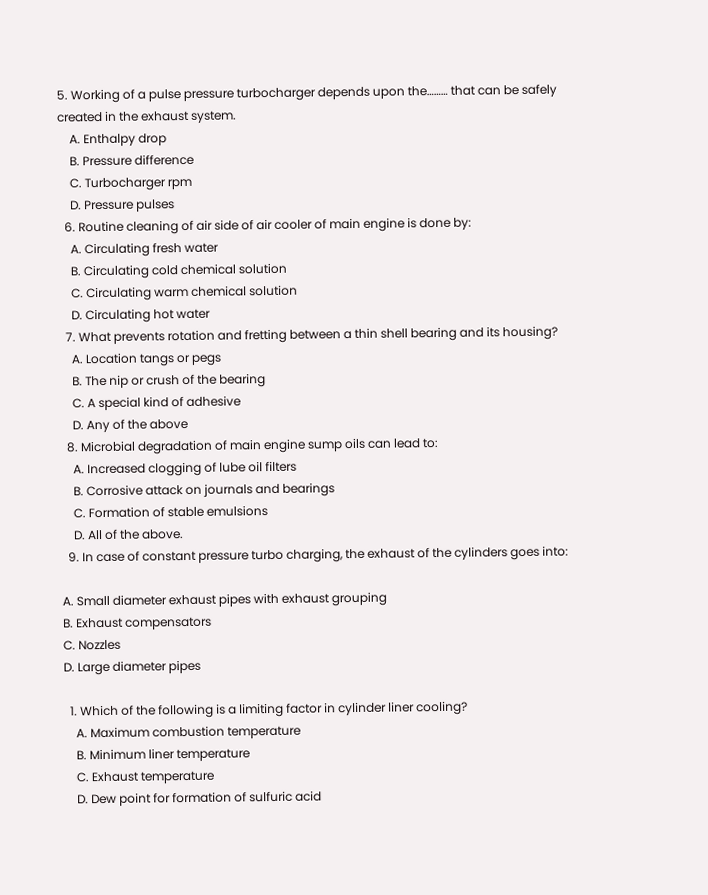5. Working of a pulse pressure turbocharger depends upon the……… that can be safely created in the exhaust system.
    A. Enthalpy drop
    B. Pressure difference
    C. Turbocharger rpm
    D. Pressure pulses
  6. Routine cleaning of air side of air cooler of main engine is done by:
    A. Circulating fresh water
    B. Circulating cold chemical solution
    C. Circulating warm chemical solution
    D. Circulating hot water
  7. What prevents rotation and fretting between a thin shell bearing and its housing?
    A. Location tangs or pegs
    B. The nip or crush of the bearing
    C. A special kind of adhesive
    D. Any of the above
  8. Microbial degradation of main engine sump oils can lead to:
    A. Increased clogging of lube oil filters
    B. Corrosive attack on journals and bearings
    C. Formation of stable emulsions
    D. All of the above.
  9. In case of constant pressure turbo charging, the exhaust of the cylinders goes into:

A. Small diameter exhaust pipes with exhaust grouping
B. Exhaust compensators
C. Nozzles
D. Large diameter pipes

  1. Which of the following is a limiting factor in cylinder liner cooling?
    A. Maximum combustion temperature
    B. Minimum liner temperature
    C. Exhaust temperature
    D. Dew point for formation of sulfuric acid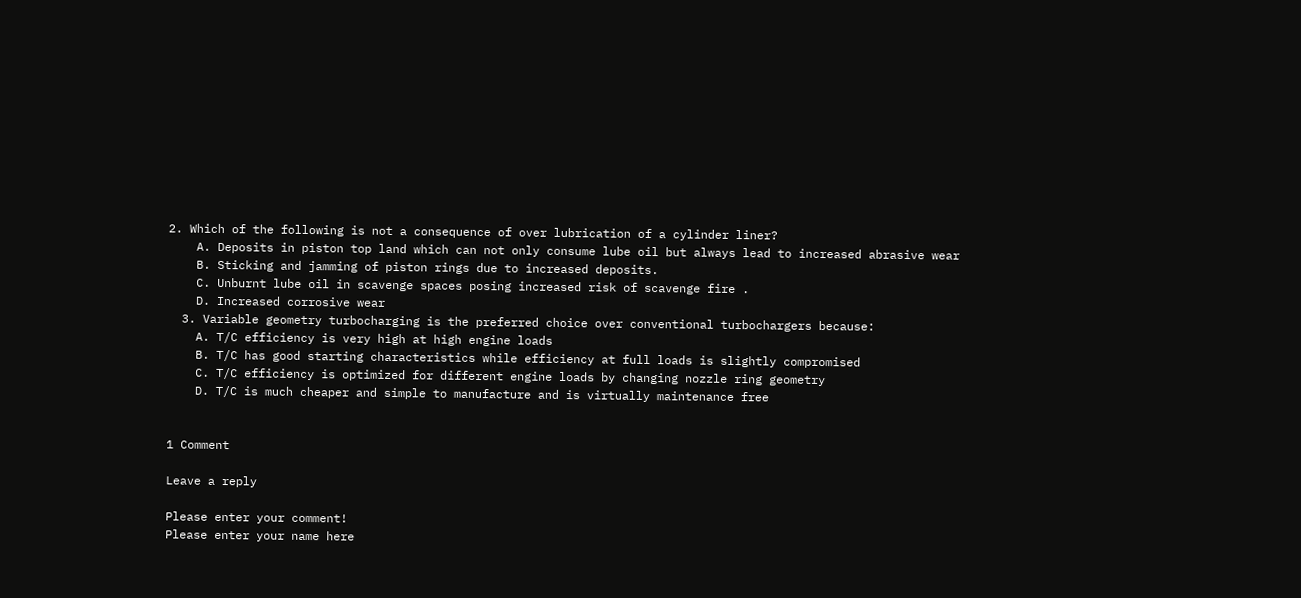2. Which of the following is not a consequence of over lubrication of a cylinder liner?
    A. Deposits in piston top land which can not only consume lube oil but always lead to increased abrasive wear
    B. Sticking and jamming of piston rings due to increased deposits.
    C. Unburnt lube oil in scavenge spaces posing increased risk of scavenge fire .
    D. Increased corrosive wear
  3. Variable geometry turbocharging is the preferred choice over conventional turbochargers because:
    A. T/C efficiency is very high at high engine loads
    B. T/C has good starting characteristics while efficiency at full loads is slightly compromised
    C. T/C efficiency is optimized for different engine loads by changing nozzle ring geometry
    D. T/C is much cheaper and simple to manufacture and is virtually maintenance free


1 Comment

Leave a reply

Please enter your comment!
Please enter your name here